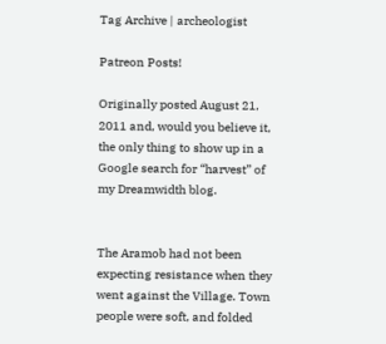Tag Archive | archeologist

Patreon Posts!

Originally posted August 21, 2011 and, would you believe it, the only thing to show up in a Google search for “harvest” of my Dreamwidth blog.


The Aramob had not been expecting resistance when they went against the Village. Town people were soft, and folded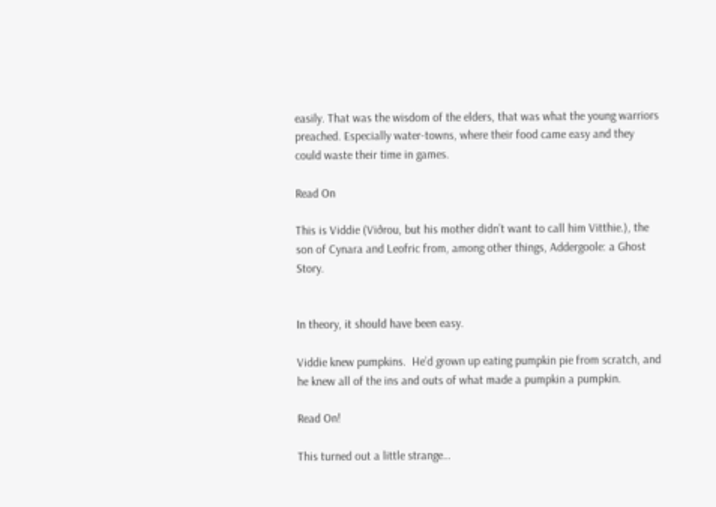easily. That was the wisdom of the elders, that was what the young warriors preached. Especially water-towns, where their food came easy and they could waste their time in games.

Read On

This is Viddie (Viðrou, but his mother didn’t want to call him Vitthie.), the son of Cynara and Leofric from, among other things, Addergoole: a Ghost Story.


In theory, it should have been easy.

Viddie knew pumpkins.  He’d grown up eating pumpkin pie from scratch, and he knew all of the ins and outs of what made a pumpkin a pumpkin.

Read On!

This turned out a little strange…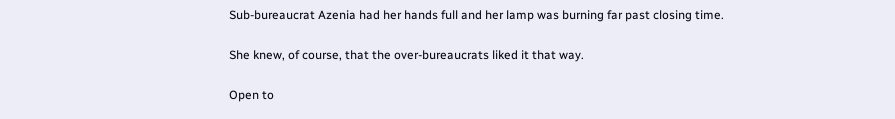Sub-bureaucrat Azenia had her hands full and her lamp was burning far past closing time.

She knew, of course, that the over-bureaucrats liked it that way.

Open to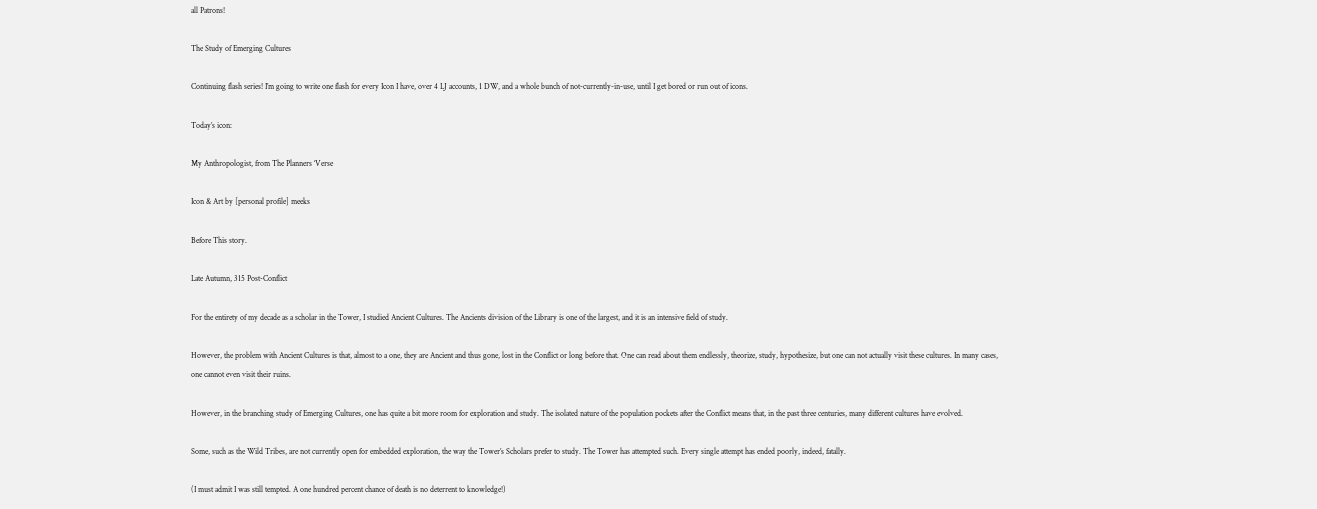all Patrons!

The Study of Emerging Cultures

Continuing flash series! I’m going to write one flash for every Icon I have, over 4 LJ accounts, 1 DW, and a whole bunch of not-currently-in-use, until I get bored or run out of icons.

Today’s icon:

My Anthropologist, from The Planners ‘Verse

Icon & Art by [personal profile] meeks

Before This story.

Late Autumn, 315 Post-Conflict

For the entirety of my decade as a scholar in the Tower, I studied Ancient Cultures. The Ancients division of the Library is one of the largest, and it is an intensive field of study.

However, the problem with Ancient Cultures is that, almost to a one, they are Ancient and thus gone, lost in the Conflict or long before that. One can read about them endlessly, theorize, study, hypothesize, but one can not actually visit these cultures. In many cases, one cannot even visit their ruins.

However, in the branching study of Emerging Cultures, one has quite a bit more room for exploration and study. The isolated nature of the population pockets after the Conflict means that, in the past three centuries, many different cultures have evolved.

Some, such as the Wild Tribes, are not currently open for embedded exploration, the way the Tower’s Scholars prefer to study. The Tower has attempted such. Every single attempt has ended poorly, indeed, fatally.

(I must admit I was still tempted. A one hundred percent chance of death is no deterrent to knowledge!)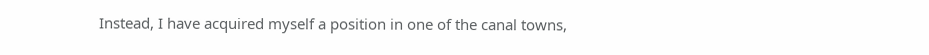Instead, I have acquired myself a position in one of the canal towns,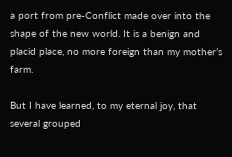a port from pre-Conflict made over into the shape of the new world. It is a benign and placid place, no more foreign than my mother’s farm.

But I have learned, to my eternal joy, that several grouped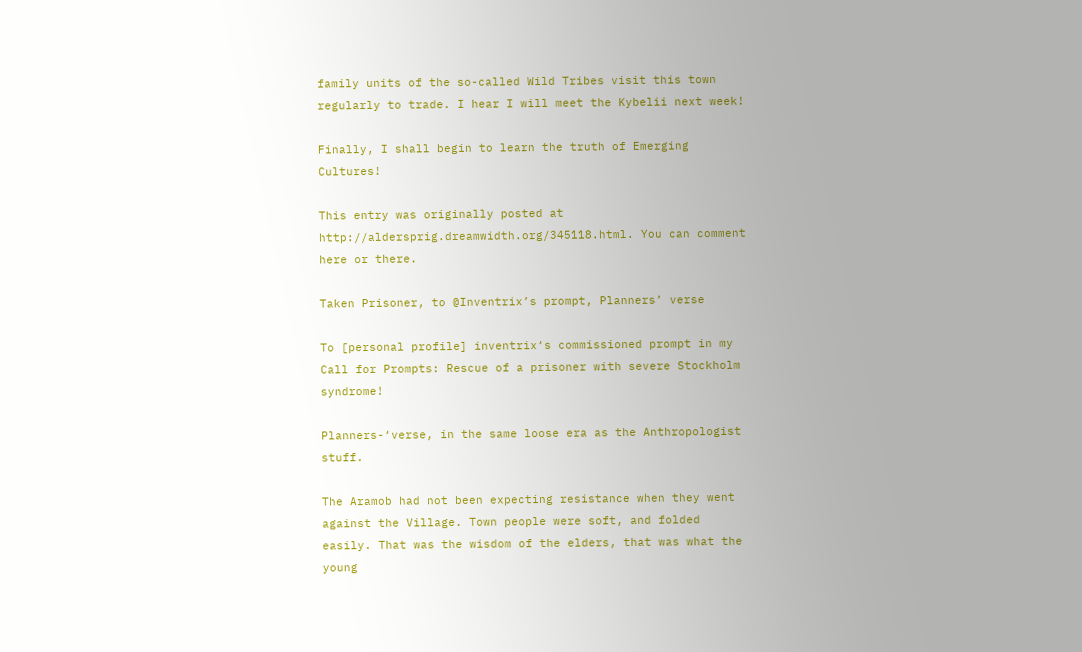family units of the so-called Wild Tribes visit this town regularly to trade. I hear I will meet the Kybelii next week!

Finally, I shall begin to learn the truth of Emerging Cultures!

This entry was originally posted at http://aldersprig.dreamwidth.org/345118.html. You can comment here or there.

Taken Prisoner, to @Inventrix’s prompt, Planners’ verse

To [personal profile] inventrix‘s commissioned prompt in my Call for Prompts: Rescue of a prisoner with severe Stockholm syndrome!

Planners-‘verse, in the same loose era as the Anthropologist stuff.

The Aramob had not been expecting resistance when they went against the Village. Town people were soft, and folded easily. That was the wisdom of the elders, that was what the young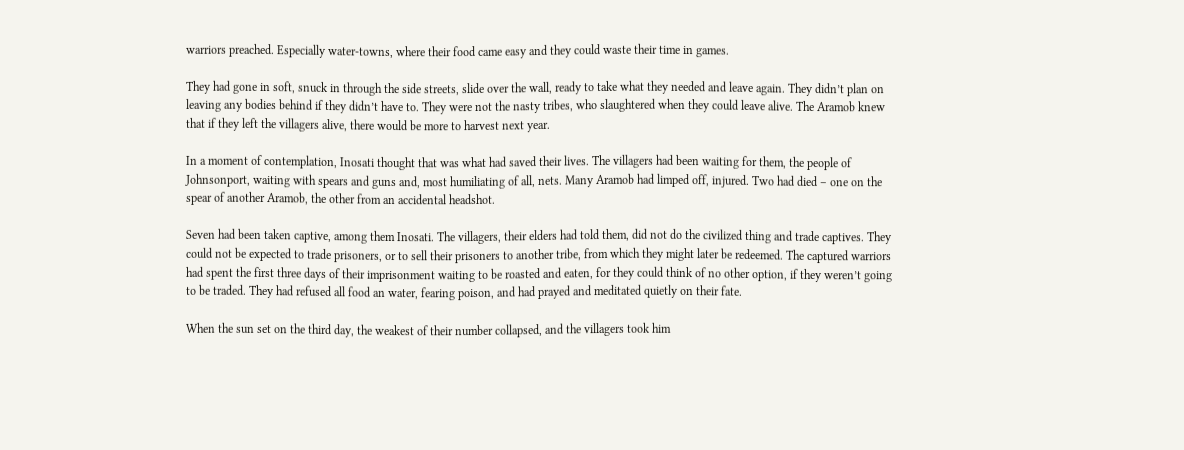warriors preached. Especially water-towns, where their food came easy and they could waste their time in games.

They had gone in soft, snuck in through the side streets, slide over the wall, ready to take what they needed and leave again. They didn’t plan on leaving any bodies behind if they didn’t have to. They were not the nasty tribes, who slaughtered when they could leave alive. The Aramob knew that if they left the villagers alive, there would be more to harvest next year.

In a moment of contemplation, Inosati thought that was what had saved their lives. The villagers had been waiting for them, the people of Johnsonport, waiting with spears and guns and, most humiliating of all, nets. Many Aramob had limped off, injured. Two had died – one on the spear of another Aramob, the other from an accidental headshot.

Seven had been taken captive, among them Inosati. The villagers, their elders had told them, did not do the civilized thing and trade captives. They could not be expected to trade prisoners, or to sell their prisoners to another tribe, from which they might later be redeemed. The captured warriors had spent the first three days of their imprisonment waiting to be roasted and eaten, for they could think of no other option, if they weren’t going to be traded. They had refused all food an water, fearing poison, and had prayed and meditated quietly on their fate.

When the sun set on the third day, the weakest of their number collapsed, and the villagers took him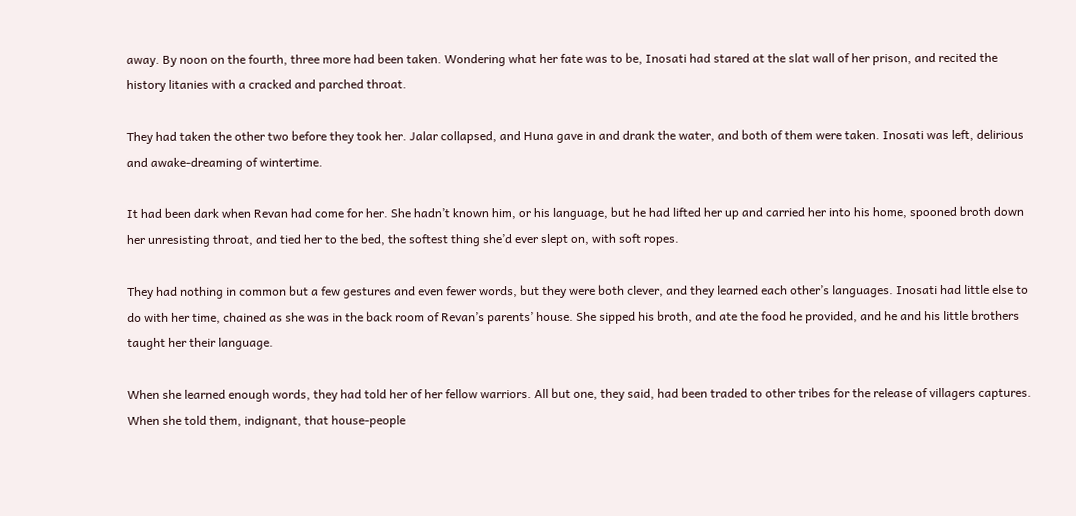away. By noon on the fourth, three more had been taken. Wondering what her fate was to be, Inosati had stared at the slat wall of her prison, and recited the history litanies with a cracked and parched throat.

They had taken the other two before they took her. Jalar collapsed, and Huna gave in and drank the water, and both of them were taken. Inosati was left, delirious and awake-dreaming of wintertime.

It had been dark when Revan had come for her. She hadn’t known him, or his language, but he had lifted her up and carried her into his home, spooned broth down her unresisting throat, and tied her to the bed, the softest thing she’d ever slept on, with soft ropes.

They had nothing in common but a few gestures and even fewer words, but they were both clever, and they learned each other’s languages. Inosati had little else to do with her time, chained as she was in the back room of Revan’s parents’ house. She sipped his broth, and ate the food he provided, and he and his little brothers taught her their language.

When she learned enough words, they had told her of her fellow warriors. All but one, they said, had been traded to other tribes for the release of villagers captures. When she told them, indignant, that house-people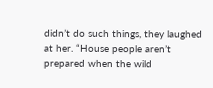didn’t do such things, they laughed at her. “House people aren’t prepared when the wild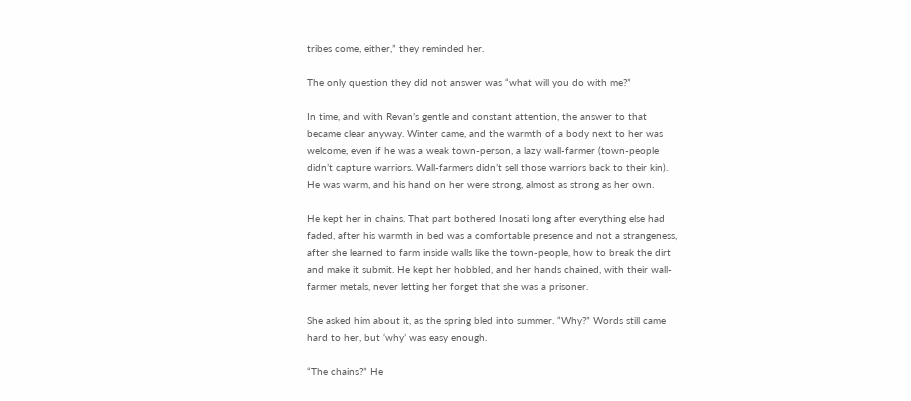tribes come, either,” they reminded her.

The only question they did not answer was “what will you do with me?”

In time, and with Revan’s gentle and constant attention, the answer to that became clear anyway. Winter came, and the warmth of a body next to her was welcome, even if he was a weak town-person, a lazy wall-farmer (town-people didn’t capture warriors. Wall-farmers didn’t sell those warriors back to their kin). He was warm, and his hand on her were strong, almost as strong as her own.

He kept her in chains. That part bothered Inosati long after everything else had faded, after his warmth in bed was a comfortable presence and not a strangeness, after she learned to farm inside walls like the town-people, how to break the dirt and make it submit. He kept her hobbled, and her hands chained, with their wall-farmer metals, never letting her forget that she was a prisoner.

She asked him about it, as the spring bled into summer. “Why?” Words still came hard to her, but ‘why’ was easy enough.

“The chains?” He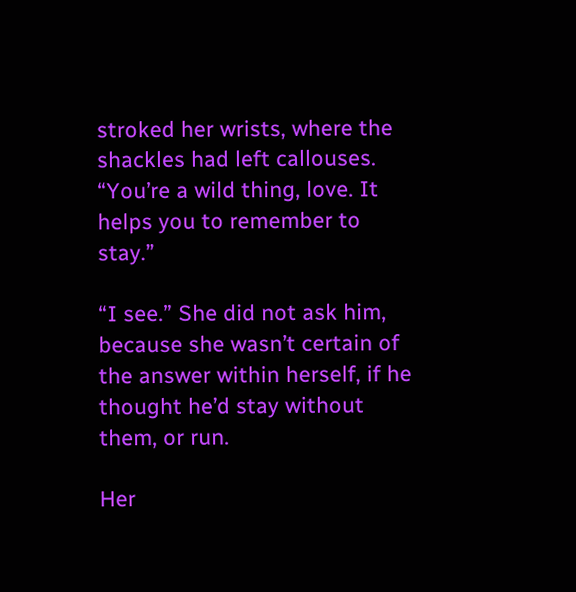stroked her wrists, where the shackles had left callouses. “You’re a wild thing, love. It helps you to remember to stay.”

“I see.” She did not ask him, because she wasn’t certain of the answer within herself, if he thought he’d stay without them, or run.

Her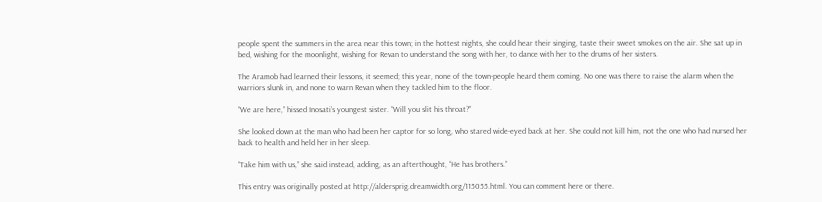people spent the summers in the area near this town; in the hottest nights, she could hear their singing, taste their sweet smokes on the air. She sat up in bed, wishing for the moonlight, wishing for Revan to understand the song with her, to dance with her to the drums of her sisters.

The Aramob had learned their lessons, it seemed; this year, none of the town-people heard them coming. No one was there to raise the alarm when the warriors slunk in, and none to warn Revan when they tackled him to the floor.

“We are here,” hissed Inosati’s youngest sister. “Will you slit his throat?”

She looked down at the man who had been her captor for so long, who stared wide-eyed back at her. She could not kill him, not the one who had nursed her back to health and held her in her sleep.

“Take him with us,” she said instead, adding, as an afterthought, “He has brothers.”

This entry was originally posted at http://aldersprig.dreamwidth.org/115055.html. You can comment here or there.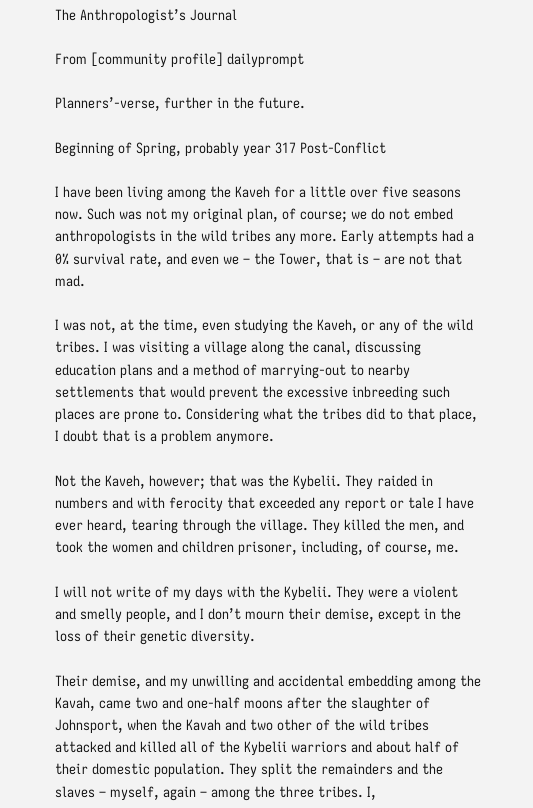The Anthropologist’s Journal

From [community profile] dailyprompt

Planners’-verse, further in the future.

Beginning of Spring, probably year 317 Post-Conflict

I have been living among the Kaveh for a little over five seasons now. Such was not my original plan, of course; we do not embed anthropologists in the wild tribes any more. Early attempts had a 0% survival rate, and even we – the Tower, that is – are not that mad.

I was not, at the time, even studying the Kaveh, or any of the wild tribes. I was visiting a village along the canal, discussing education plans and a method of marrying-out to nearby settlements that would prevent the excessive inbreeding such places are prone to. Considering what the tribes did to that place, I doubt that is a problem anymore.

Not the Kaveh, however; that was the Kybelii. They raided in numbers and with ferocity that exceeded any report or tale I have ever heard, tearing through the village. They killed the men, and took the women and children prisoner, including, of course, me.

I will not write of my days with the Kybelii. They were a violent and smelly people, and I don’t mourn their demise, except in the loss of their genetic diversity.

Their demise, and my unwilling and accidental embedding among the Kavah, came two and one-half moons after the slaughter of Johnsport, when the Kavah and two other of the wild tribes attacked and killed all of the Kybelii warriors and about half of their domestic population. They split the remainders and the slaves – myself, again – among the three tribes. I,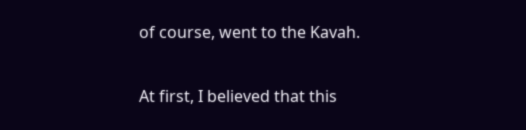of course, went to the Kavah.

At first, I believed that this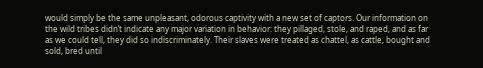would simply be the same unpleasant, odorous captivity with a new set of captors. Our information on the wild tribes didn’t indicate any major variation in behavior: they pillaged, stole, and raped, and as far as we could tell, they did so indiscriminately. Their slaves were treated as chattel, as cattle, bought and sold, bred until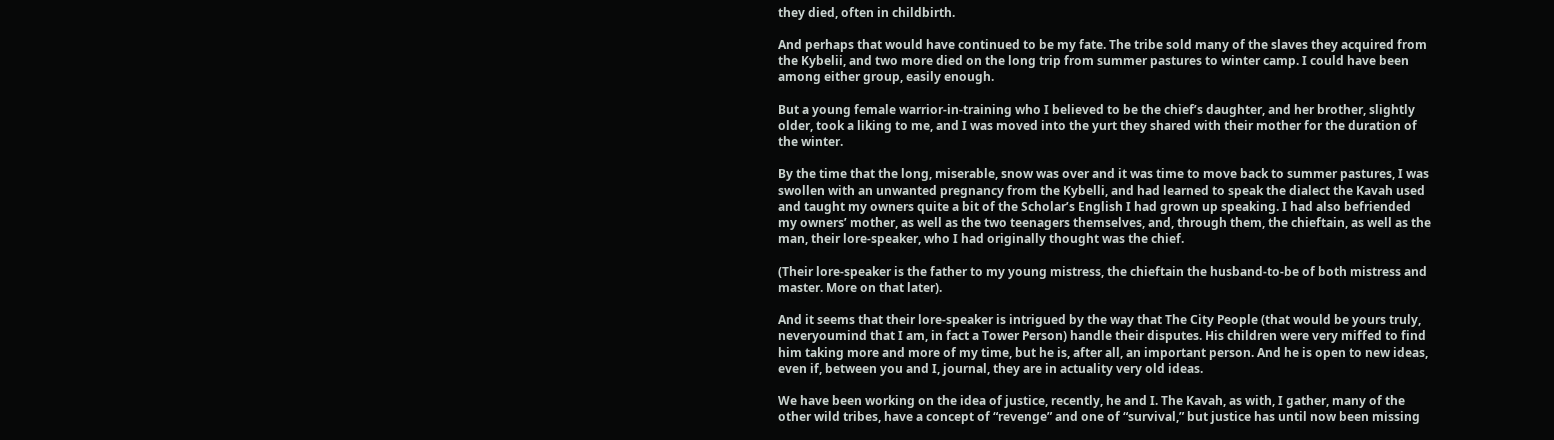they died, often in childbirth.

And perhaps that would have continued to be my fate. The tribe sold many of the slaves they acquired from the Kybelii, and two more died on the long trip from summer pastures to winter camp. I could have been among either group, easily enough.

But a young female warrior-in-training who I believed to be the chief’s daughter, and her brother, slightly older, took a liking to me, and I was moved into the yurt they shared with their mother for the duration of the winter.

By the time that the long, miserable, snow was over and it was time to move back to summer pastures, I was swollen with an unwanted pregnancy from the Kybelli, and had learned to speak the dialect the Kavah used and taught my owners quite a bit of the Scholar’s English I had grown up speaking. I had also befriended my owners’ mother, as well as the two teenagers themselves, and, through them, the chieftain, as well as the man, their lore-speaker, who I had originally thought was the chief.

(Their lore-speaker is the father to my young mistress, the chieftain the husband-to-be of both mistress and master. More on that later).

And it seems that their lore-speaker is intrigued by the way that The City People (that would be yours truly, neveryoumind that I am, in fact a Tower Person) handle their disputes. His children were very miffed to find him taking more and more of my time, but he is, after all, an important person. And he is open to new ideas, even if, between you and I, journal, they are in actuality very old ideas.

We have been working on the idea of justice, recently, he and I. The Kavah, as with, I gather, many of the other wild tribes, have a concept of “revenge” and one of “survival,” but justice has until now been missing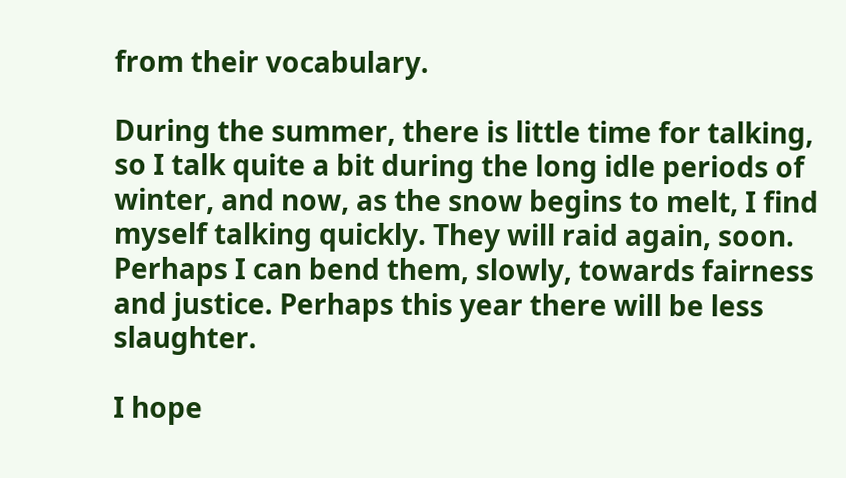from their vocabulary.

During the summer, there is little time for talking, so I talk quite a bit during the long idle periods of winter, and now, as the snow begins to melt, I find myself talking quickly. They will raid again, soon. Perhaps I can bend them, slowly, towards fairness and justice. Perhaps this year there will be less slaughter.

I hope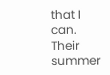that I can. Their summer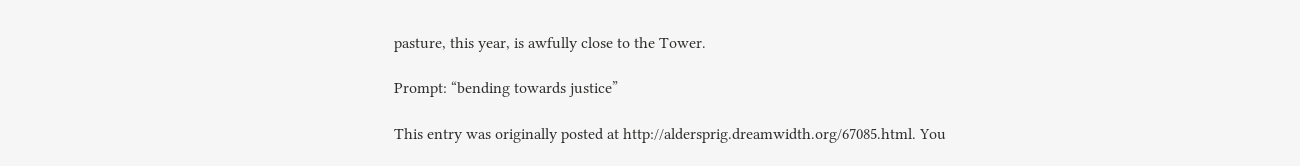pasture, this year, is awfully close to the Tower.

Prompt: “bending towards justice”

This entry was originally posted at http://aldersprig.dreamwidth.org/67085.html. You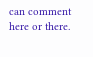can comment here or there.